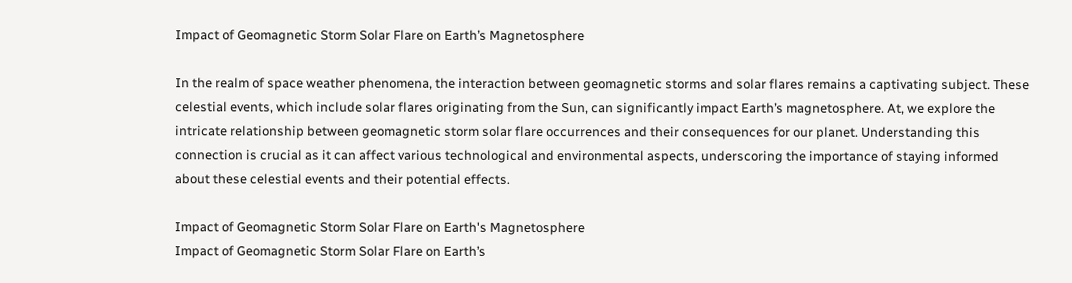Impact of Geomagnetic Storm Solar Flare on Earth’s Magnetosphere

In the realm of space weather phenomena, the interaction between geomagnetic storms and solar flares remains a captivating subject. These celestial events, which include solar flares originating from the Sun, can significantly impact Earth’s magnetosphere. At, we explore the intricate relationship between geomagnetic storm solar flare occurrences and their consequences for our planet. Understanding this connection is crucial as it can affect various technological and environmental aspects, underscoring the importance of staying informed about these celestial events and their potential effects.

Impact of Geomagnetic Storm Solar Flare on Earth's Magnetosphere
Impact of Geomagnetic Storm Solar Flare on Earth’s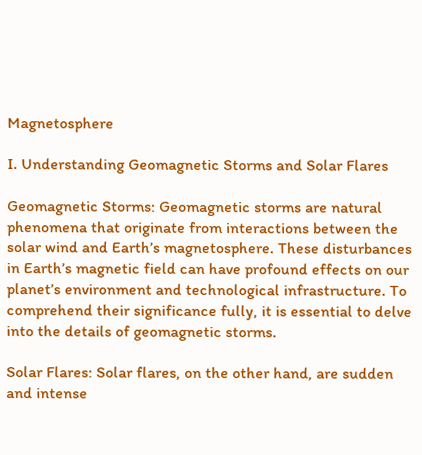Magnetosphere

I. Understanding Geomagnetic Storms and Solar Flares

Geomagnetic Storms: Geomagnetic storms are natural phenomena that originate from interactions between the solar wind and Earth’s magnetosphere. These disturbances in Earth’s magnetic field can have profound effects on our planet’s environment and technological infrastructure. To comprehend their significance fully, it is essential to delve into the details of geomagnetic storms.

Solar Flares: Solar flares, on the other hand, are sudden and intense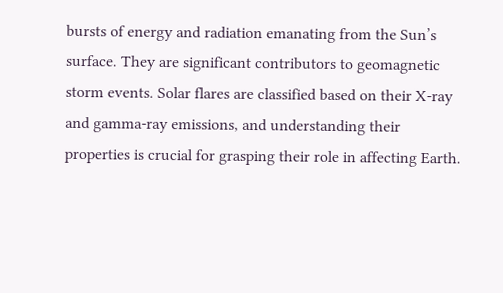bursts of energy and radiation emanating from the Sun’s surface. They are significant contributors to geomagnetic storm events. Solar flares are classified based on their X-ray and gamma-ray emissions, and understanding their properties is crucial for grasping their role in affecting Earth.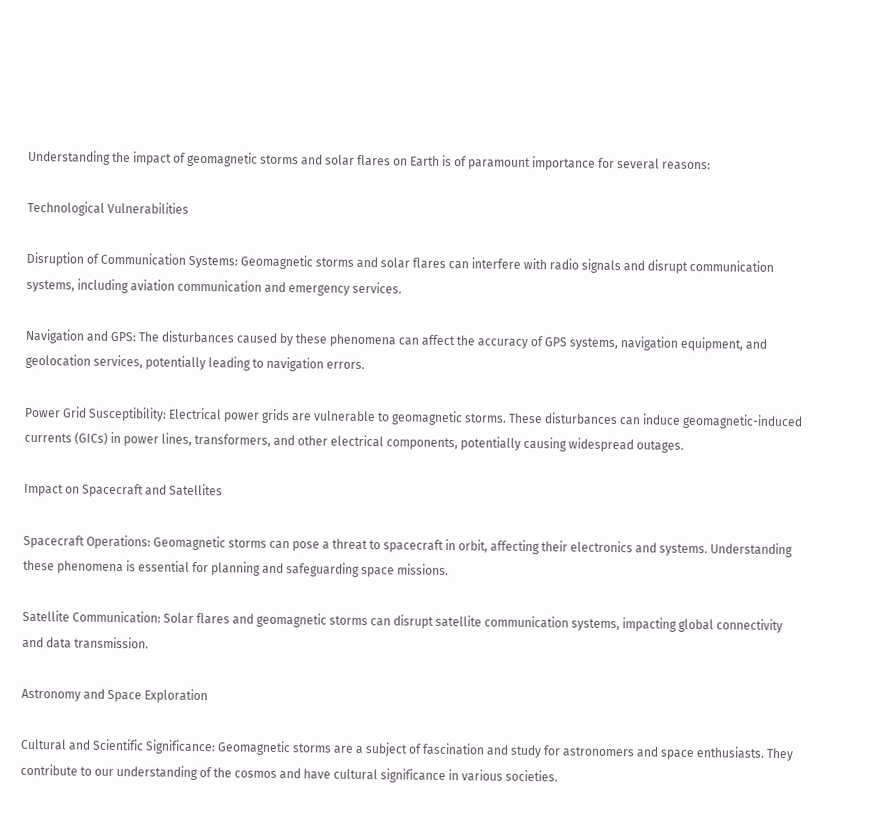Understanding the impact of geomagnetic storms and solar flares on Earth is of paramount importance for several reasons:

Technological Vulnerabilities

Disruption of Communication Systems: Geomagnetic storms and solar flares can interfere with radio signals and disrupt communication systems, including aviation communication and emergency services.

Navigation and GPS: The disturbances caused by these phenomena can affect the accuracy of GPS systems, navigation equipment, and geolocation services, potentially leading to navigation errors.

Power Grid Susceptibility: Electrical power grids are vulnerable to geomagnetic storms. These disturbances can induce geomagnetic-induced currents (GICs) in power lines, transformers, and other electrical components, potentially causing widespread outages.

Impact on Spacecraft and Satellites

Spacecraft Operations: Geomagnetic storms can pose a threat to spacecraft in orbit, affecting their electronics and systems. Understanding these phenomena is essential for planning and safeguarding space missions.

Satellite Communication: Solar flares and geomagnetic storms can disrupt satellite communication systems, impacting global connectivity and data transmission.

Astronomy and Space Exploration

Cultural and Scientific Significance: Geomagnetic storms are a subject of fascination and study for astronomers and space enthusiasts. They contribute to our understanding of the cosmos and have cultural significance in various societies.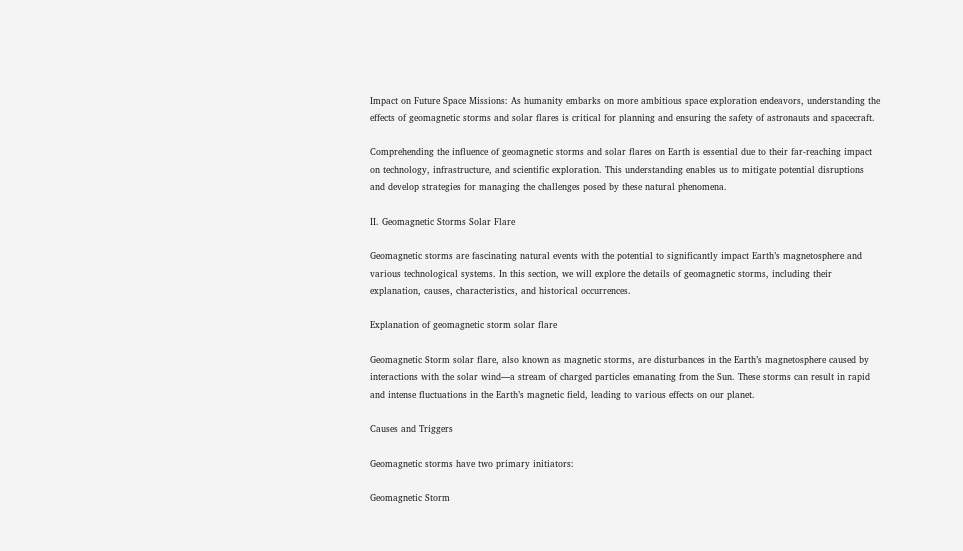Impact on Future Space Missions: As humanity embarks on more ambitious space exploration endeavors, understanding the effects of geomagnetic storms and solar flares is critical for planning and ensuring the safety of astronauts and spacecraft.

Comprehending the influence of geomagnetic storms and solar flares on Earth is essential due to their far-reaching impact on technology, infrastructure, and scientific exploration. This understanding enables us to mitigate potential disruptions and develop strategies for managing the challenges posed by these natural phenomena.

II. Geomagnetic Storms Solar Flare

Geomagnetic storms are fascinating natural events with the potential to significantly impact Earth’s magnetosphere and various technological systems. In this section, we will explore the details of geomagnetic storms, including their explanation, causes, characteristics, and historical occurrences.

Explanation of geomagnetic storm solar flare

Geomagnetic Storm solar flare, also known as magnetic storms, are disturbances in the Earth’s magnetosphere caused by interactions with the solar wind—a stream of charged particles emanating from the Sun. These storms can result in rapid and intense fluctuations in the Earth’s magnetic field, leading to various effects on our planet.

Causes and Triggers

Geomagnetic storms have two primary initiators:

Geomagnetic Storm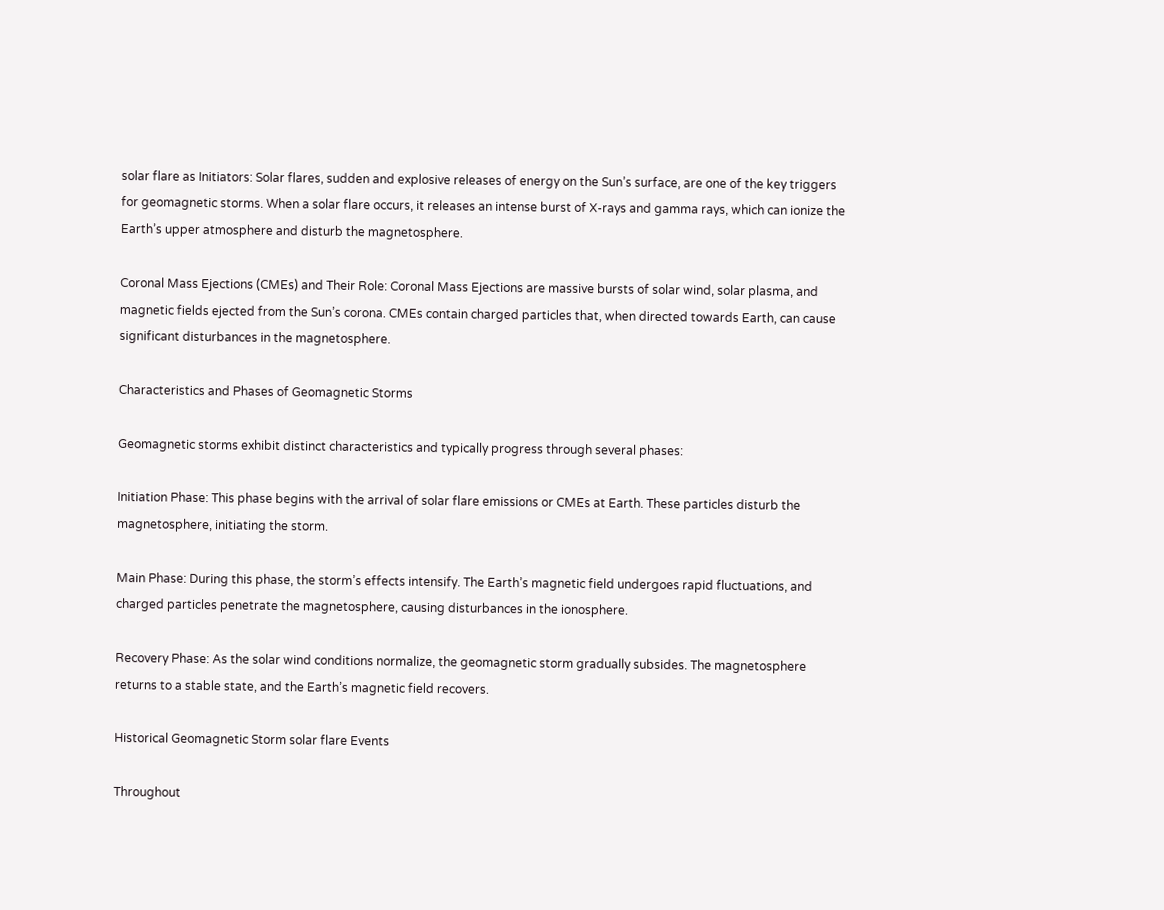solar flare as Initiators: Solar flares, sudden and explosive releases of energy on the Sun’s surface, are one of the key triggers for geomagnetic storms. When a solar flare occurs, it releases an intense burst of X-rays and gamma rays, which can ionize the Earth’s upper atmosphere and disturb the magnetosphere.

Coronal Mass Ejections (CMEs) and Their Role: Coronal Mass Ejections are massive bursts of solar wind, solar plasma, and magnetic fields ejected from the Sun’s corona. CMEs contain charged particles that, when directed towards Earth, can cause significant disturbances in the magnetosphere.

Characteristics and Phases of Geomagnetic Storms

Geomagnetic storms exhibit distinct characteristics and typically progress through several phases:

Initiation Phase: This phase begins with the arrival of solar flare emissions or CMEs at Earth. These particles disturb the magnetosphere, initiating the storm.

Main Phase: During this phase, the storm’s effects intensify. The Earth’s magnetic field undergoes rapid fluctuations, and charged particles penetrate the magnetosphere, causing disturbances in the ionosphere.

Recovery Phase: As the solar wind conditions normalize, the geomagnetic storm gradually subsides. The magnetosphere returns to a stable state, and the Earth’s magnetic field recovers.

Historical Geomagnetic Storm solar flare Events

Throughout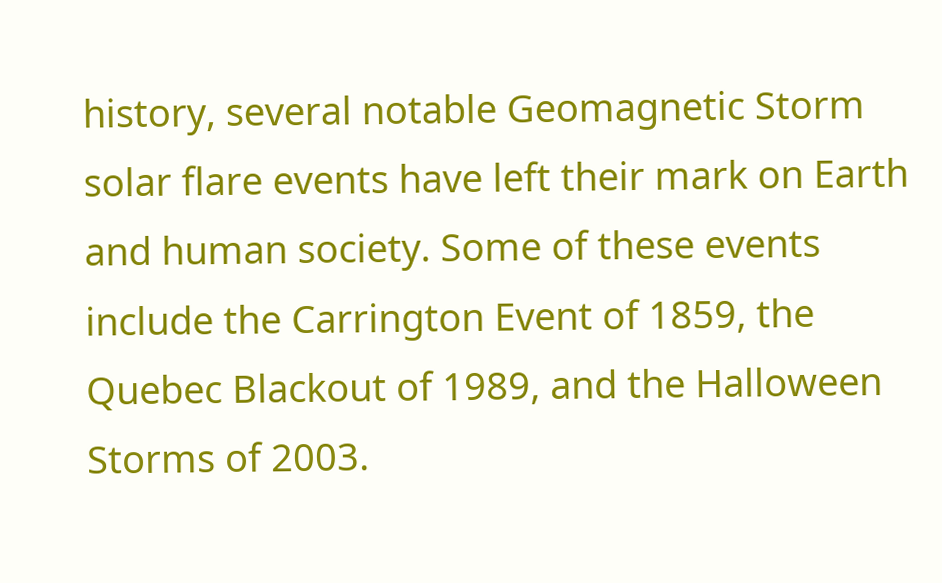history, several notable Geomagnetic Storm solar flare events have left their mark on Earth and human society. Some of these events include the Carrington Event of 1859, the Quebec Blackout of 1989, and the Halloween Storms of 2003.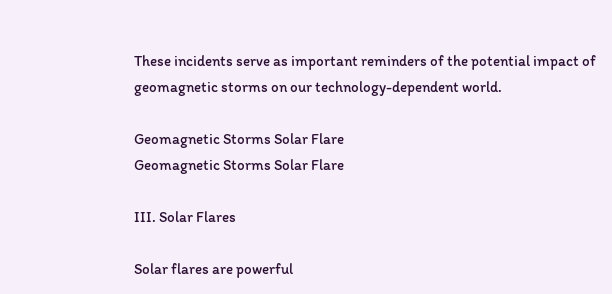These incidents serve as important reminders of the potential impact of geomagnetic storms on our technology-dependent world.

Geomagnetic Storms Solar Flare
Geomagnetic Storms Solar Flare

III. Solar Flares

Solar flares are powerful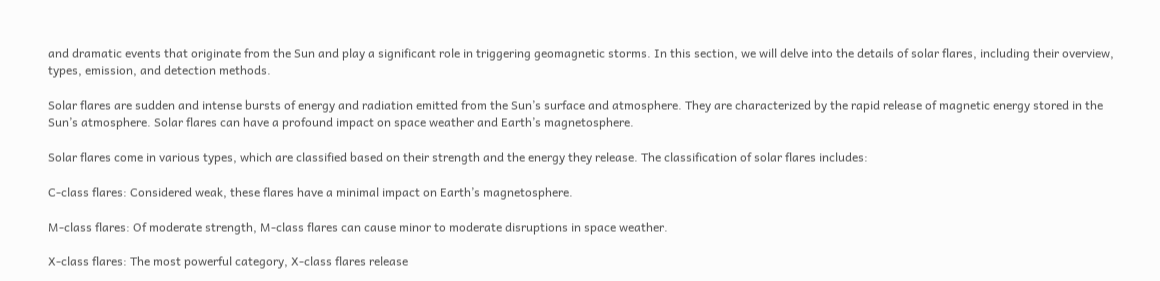and dramatic events that originate from the Sun and play a significant role in triggering geomagnetic storms. In this section, we will delve into the details of solar flares, including their overview, types, emission, and detection methods.

Solar flares are sudden and intense bursts of energy and radiation emitted from the Sun’s surface and atmosphere. They are characterized by the rapid release of magnetic energy stored in the Sun’s atmosphere. Solar flares can have a profound impact on space weather and Earth’s magnetosphere.

Solar flares come in various types, which are classified based on their strength and the energy they release. The classification of solar flares includes:

C-class flares: Considered weak, these flares have a minimal impact on Earth’s magnetosphere.

M-class flares: Of moderate strength, M-class flares can cause minor to moderate disruptions in space weather.

X-class flares: The most powerful category, X-class flares release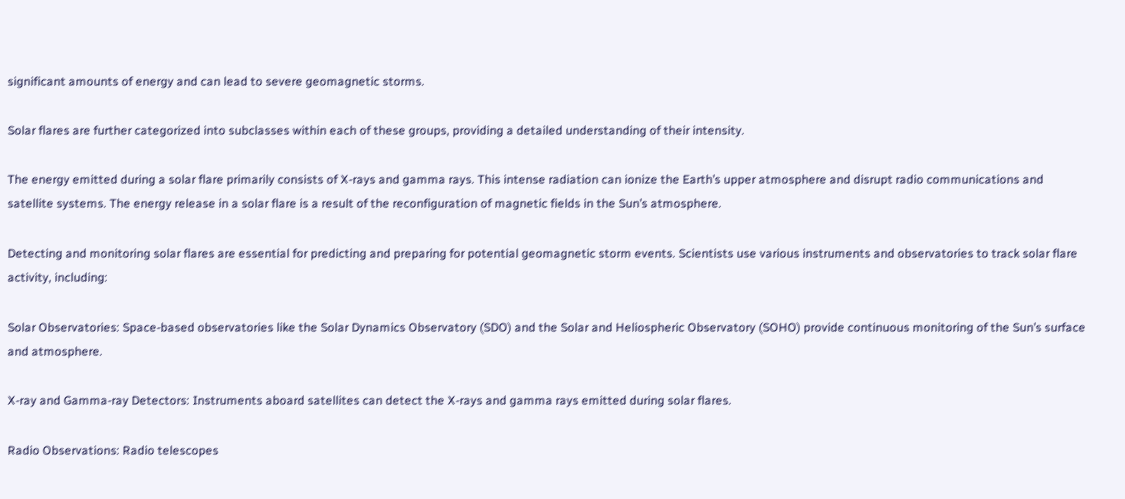significant amounts of energy and can lead to severe geomagnetic storms.

Solar flares are further categorized into subclasses within each of these groups, providing a detailed understanding of their intensity.

The energy emitted during a solar flare primarily consists of X-rays and gamma rays. This intense radiation can ionize the Earth’s upper atmosphere and disrupt radio communications and satellite systems. The energy release in a solar flare is a result of the reconfiguration of magnetic fields in the Sun’s atmosphere.

Detecting and monitoring solar flares are essential for predicting and preparing for potential geomagnetic storm events. Scientists use various instruments and observatories to track solar flare activity, including:

Solar Observatories: Space-based observatories like the Solar Dynamics Observatory (SDO) and the Solar and Heliospheric Observatory (SOHO) provide continuous monitoring of the Sun’s surface and atmosphere.

X-ray and Gamma-ray Detectors: Instruments aboard satellites can detect the X-rays and gamma rays emitted during solar flares.

Radio Observations: Radio telescopes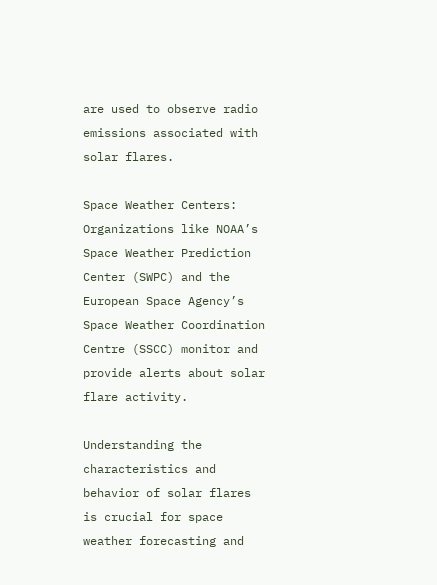are used to observe radio emissions associated with solar flares.

Space Weather Centers: Organizations like NOAA’s Space Weather Prediction Center (SWPC) and the European Space Agency’s Space Weather Coordination Centre (SSCC) monitor and provide alerts about solar flare activity.

Understanding the characteristics and behavior of solar flares is crucial for space weather forecasting and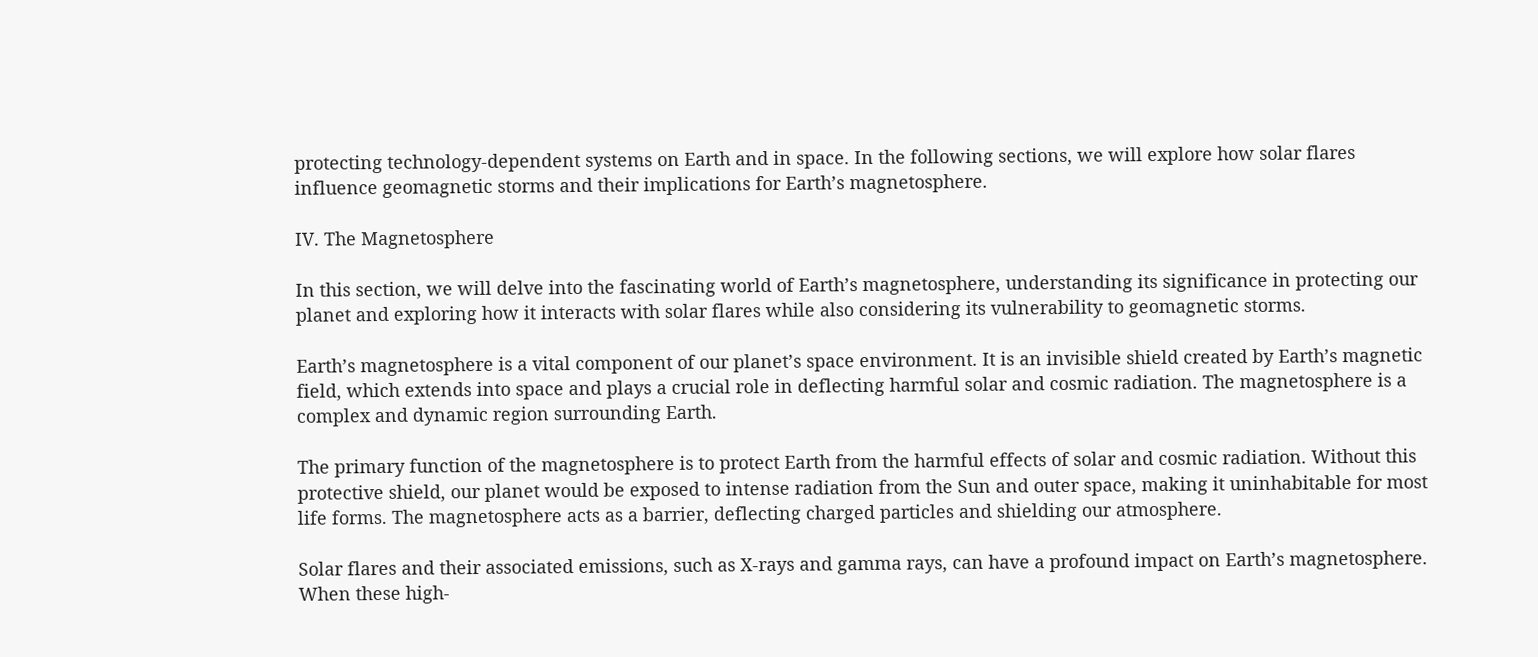protecting technology-dependent systems on Earth and in space. In the following sections, we will explore how solar flares influence geomagnetic storms and their implications for Earth’s magnetosphere.

IV. The Magnetosphere

In this section, we will delve into the fascinating world of Earth’s magnetosphere, understanding its significance in protecting our planet and exploring how it interacts with solar flares while also considering its vulnerability to geomagnetic storms.

Earth’s magnetosphere is a vital component of our planet’s space environment. It is an invisible shield created by Earth’s magnetic field, which extends into space and plays a crucial role in deflecting harmful solar and cosmic radiation. The magnetosphere is a complex and dynamic region surrounding Earth.

The primary function of the magnetosphere is to protect Earth from the harmful effects of solar and cosmic radiation. Without this protective shield, our planet would be exposed to intense radiation from the Sun and outer space, making it uninhabitable for most life forms. The magnetosphere acts as a barrier, deflecting charged particles and shielding our atmosphere.

Solar flares and their associated emissions, such as X-rays and gamma rays, can have a profound impact on Earth’s magnetosphere. When these high-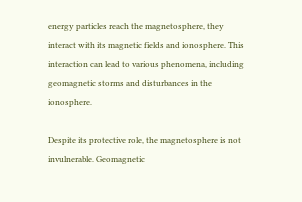energy particles reach the magnetosphere, they interact with its magnetic fields and ionosphere. This interaction can lead to various phenomena, including geomagnetic storms and disturbances in the ionosphere.

Despite its protective role, the magnetosphere is not invulnerable. Geomagnetic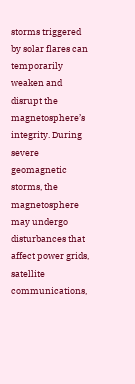storms triggered by solar flares can temporarily weaken and disrupt the magnetosphere’s integrity. During severe geomagnetic storms, the magnetosphere may undergo disturbances that affect power grids, satellite communications,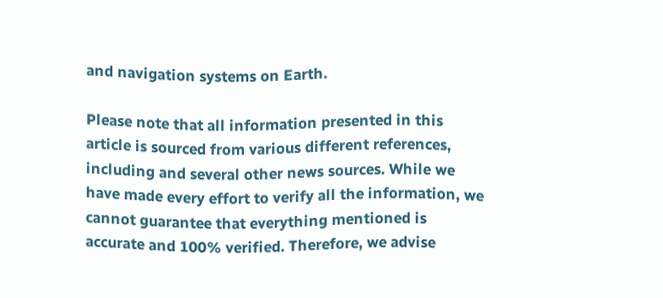and navigation systems on Earth.

Please note that all information presented in this article is sourced from various different references, including and several other news sources. While we have made every effort to verify all the information, we cannot guarantee that everything mentioned is accurate and 100% verified. Therefore, we advise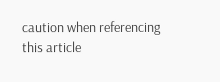caution when referencing this article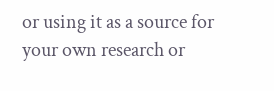or using it as a source for your own research or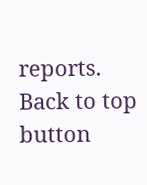reports.
Back to top button